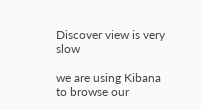Discover view is very slow

we are using Kibana to browse our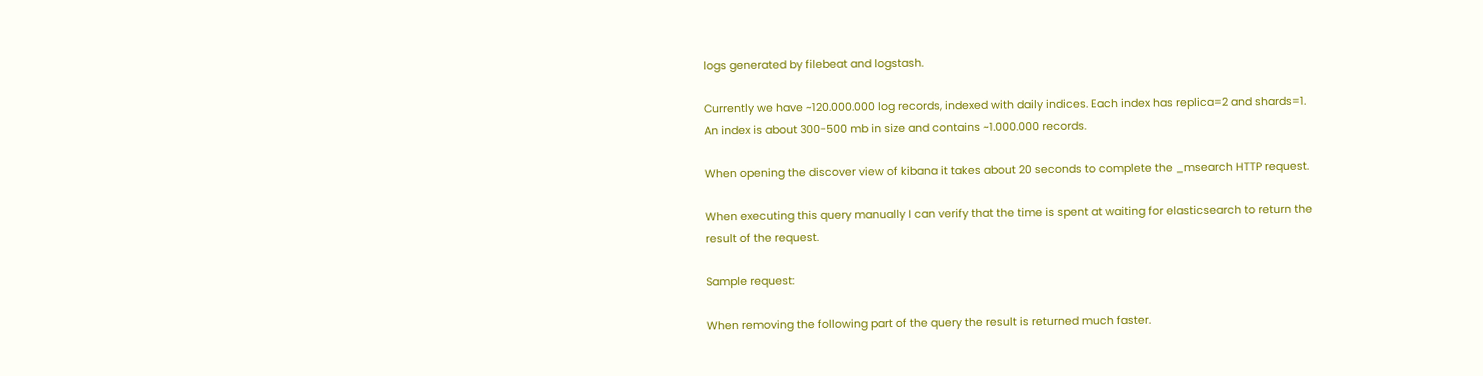logs generated by filebeat and logstash.

Currently we have ~120.000.000 log records, indexed with daily indices. Each index has replica=2 and shards=1. An index is about 300-500 mb in size and contains ~1.000.000 records.

When opening the discover view of kibana it takes about 20 seconds to complete the _msearch HTTP request.

When executing this query manually I can verify that the time is spent at waiting for elasticsearch to return the result of the request.

Sample request:

When removing the following part of the query the result is returned much faster.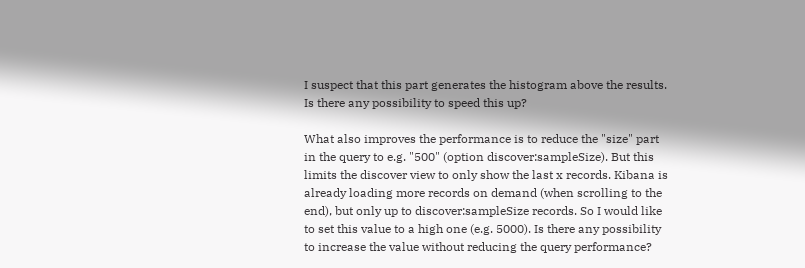I suspect that this part generates the histogram above the results. Is there any possibility to speed this up?

What also improves the performance is to reduce the "size" part in the query to e.g. "500" (option discover:sampleSize). But this limits the discover view to only show the last x records. Kibana is already loading more records on demand (when scrolling to the end), but only up to discover:sampleSize records. So I would like to set this value to a high one (e.g. 5000). Is there any possibility to increase the value without reducing the query performance?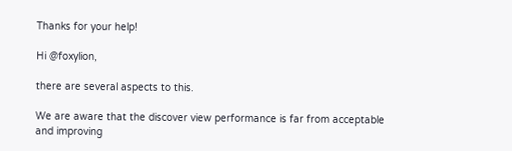Thanks for your help!

Hi @foxylion,

there are several aspects to this.

We are aware that the discover view performance is far from acceptable and improving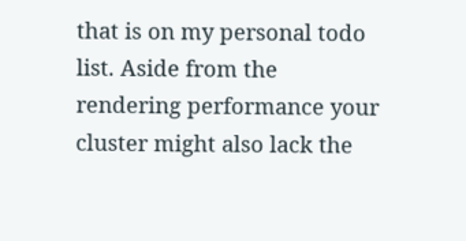that is on my personal todo list. Aside from the rendering performance your cluster might also lack the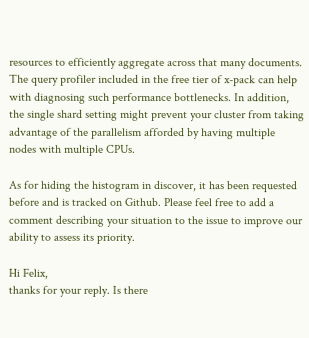resources to efficiently aggregate across that many documents. The query profiler included in the free tier of x-pack can help with diagnosing such performance bottlenecks. In addition, the single shard setting might prevent your cluster from taking advantage of the parallelism afforded by having multiple nodes with multiple CPUs.

As for hiding the histogram in discover, it has been requested before and is tracked on Github. Please feel free to add a comment describing your situation to the issue to improve our ability to assess its priority.

Hi Felix,
thanks for your reply. Is there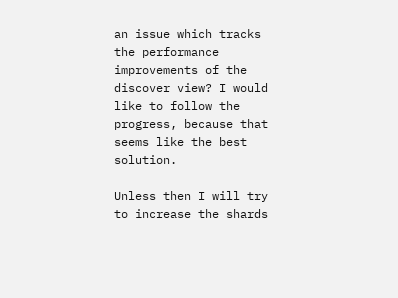an issue which tracks the performance improvements of the discover view? I would like to follow the progress, because that seems like the best solution.

Unless then I will try to increase the shards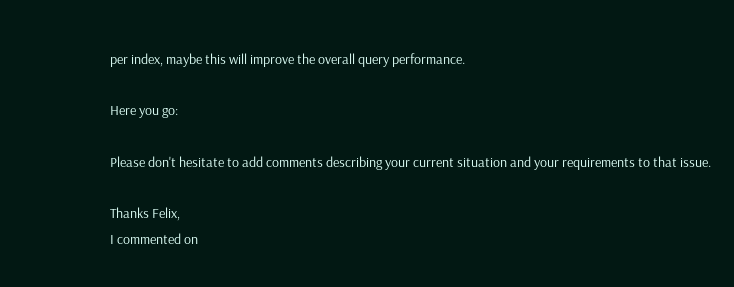per index, maybe this will improve the overall query performance.

Here you go:

Please don't hesitate to add comments describing your current situation and your requirements to that issue.

Thanks Felix,
I commented on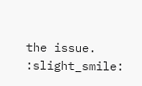the issue. :slight_smile: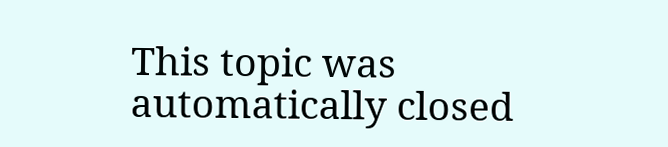This topic was automatically closed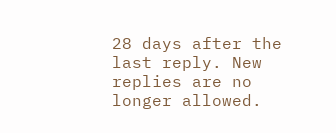28 days after the last reply. New replies are no longer allowed.